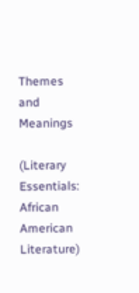Themes and Meanings

(Literary Essentials: African American Literature)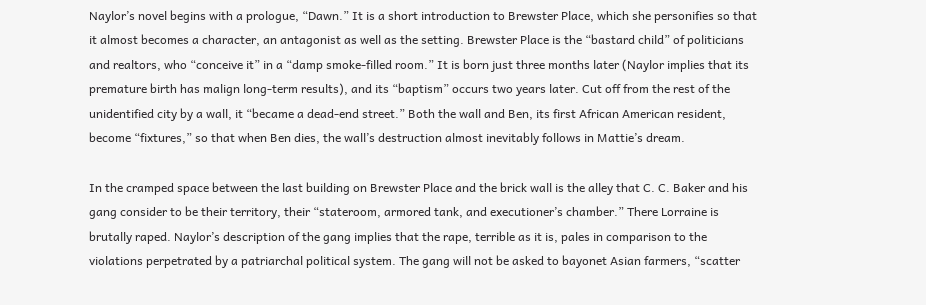Naylor’s novel begins with a prologue, “Dawn.” It is a short introduction to Brewster Place, which she personifies so that it almost becomes a character, an antagonist as well as the setting. Brewster Place is the “bastard child” of politicians and realtors, who “conceive it” in a “damp smoke-filled room.” It is born just three months later (Naylor implies that its premature birth has malign long-term results), and its “baptism” occurs two years later. Cut off from the rest of the unidentified city by a wall, it “became a dead-end street.” Both the wall and Ben, its first African American resident, become “fixtures,” so that when Ben dies, the wall’s destruction almost inevitably follows in Mattie’s dream.

In the cramped space between the last building on Brewster Place and the brick wall is the alley that C. C. Baker and his gang consider to be their territory, their “stateroom, armored tank, and executioner’s chamber.” There Lorraine is brutally raped. Naylor’s description of the gang implies that the rape, terrible as it is, pales in comparison to the violations perpetrated by a patriarchal political system. The gang will not be asked to bayonet Asian farmers, “scatter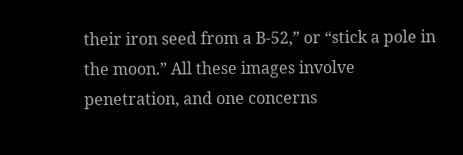their iron seed from a B-52,” or “stick a pole in the moon.” All these images involve penetration, and one concerns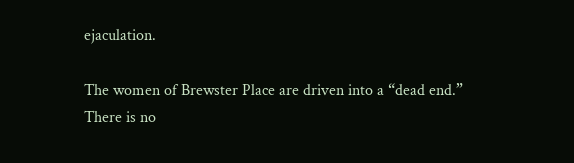ejaculation.

The women of Brewster Place are driven into a “dead end.” There is no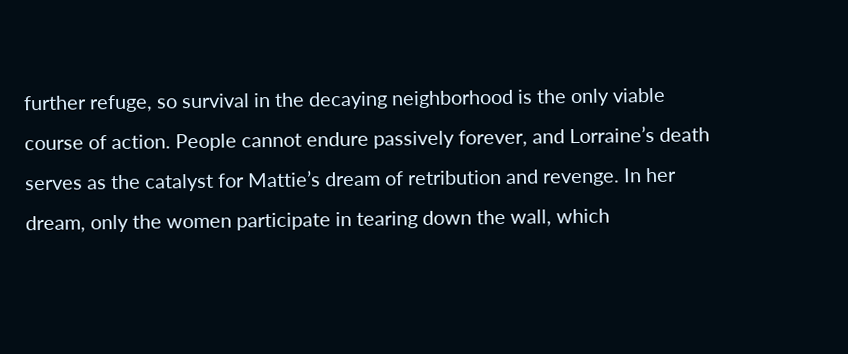further refuge, so survival in the decaying neighborhood is the only viable course of action. People cannot endure passively forever, and Lorraine’s death serves as the catalyst for Mattie’s dream of retribution and revenge. In her dream, only the women participate in tearing down the wall, which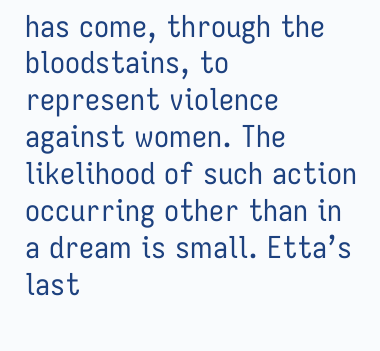has come, through the bloodstains, to represent violence against women. The likelihood of such action occurring other than in a dream is small. Etta’s last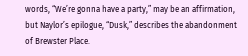words, “We’re gonna have a party,” may be an affirmation, but Naylor’s epilogue, “Dusk,” describes the abandonment of Brewster Place.